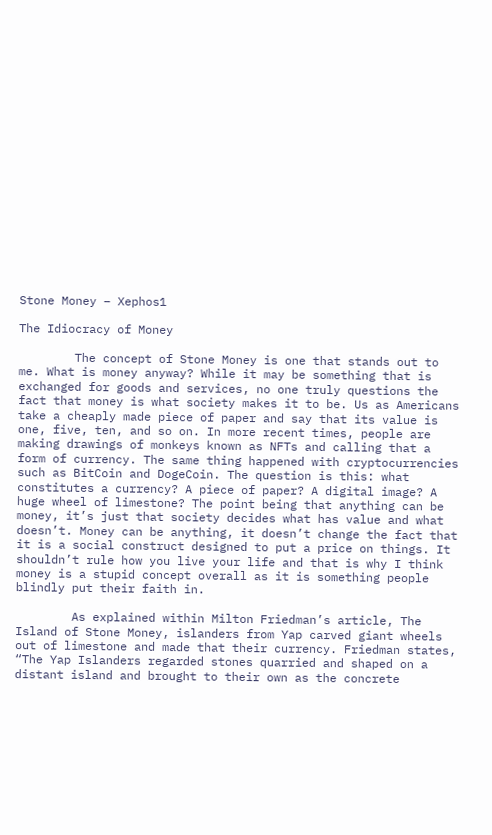Stone Money – Xephos1

The Idiocracy of Money

        The concept of Stone Money is one that stands out to me. What is money anyway? While it may be something that is exchanged for goods and services, no one truly questions the fact that money is what society makes it to be. Us as Americans take a cheaply made piece of paper and say that its value is one, five, ten, and so on. In more recent times, people are making drawings of monkeys known as NFTs and calling that a form of currency. The same thing happened with cryptocurrencies such as BitCoin and DogeCoin. The question is this: what constitutes a currency? A piece of paper? A digital image? A huge wheel of limestone? The point being that anything can be money, it’s just that society decides what has value and what doesn’t. Money can be anything, it doesn’t change the fact that it is a social construct designed to put a price on things. It shouldn’t rule how you live your life and that is why I think money is a stupid concept overall as it is something people blindly put their faith in.

        As explained within Milton Friedman’s article, The Island of Stone Money, islanders from Yap carved giant wheels out of limestone and made that their currency. Friedman states, “The Yap Islanders regarded stones quarried and shaped on a distant island and brought to their own as the concrete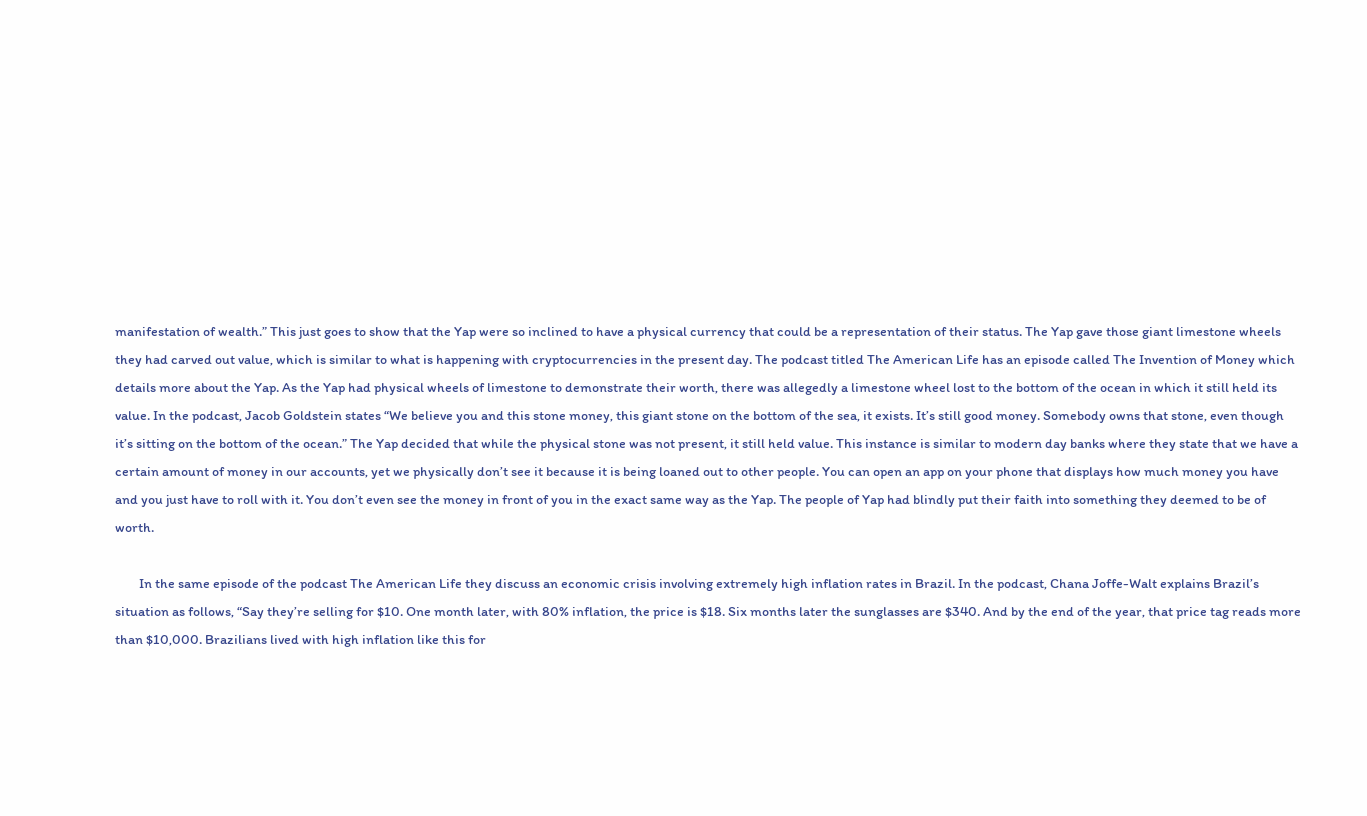manifestation of wealth.” This just goes to show that the Yap were so inclined to have a physical currency that could be a representation of their status. The Yap gave those giant limestone wheels they had carved out value, which is similar to what is happening with cryptocurrencies in the present day. The podcast titled The American Life has an episode called The Invention of Money which details more about the Yap. As the Yap had physical wheels of limestone to demonstrate their worth, there was allegedly a limestone wheel lost to the bottom of the ocean in which it still held its value. In the podcast, Jacob Goldstein states “We believe you and this stone money, this giant stone on the bottom of the sea, it exists. It’s still good money. Somebody owns that stone, even though it’s sitting on the bottom of the ocean.” The Yap decided that while the physical stone was not present, it still held value. This instance is similar to modern day banks where they state that we have a certain amount of money in our accounts, yet we physically don’t see it because it is being loaned out to other people. You can open an app on your phone that displays how much money you have and you just have to roll with it. You don’t even see the money in front of you in the exact same way as the Yap. The people of Yap had blindly put their faith into something they deemed to be of worth.

        In the same episode of the podcast The American Life they discuss an economic crisis involving extremely high inflation rates in Brazil. In the podcast, Chana Joffe-Walt explains Brazil’s situation as follows, “Say they’re selling for $10. One month later, with 80% inflation, the price is $18. Six months later the sunglasses are $340. And by the end of the year, that price tag reads more than $10,000. Brazilians lived with high inflation like this for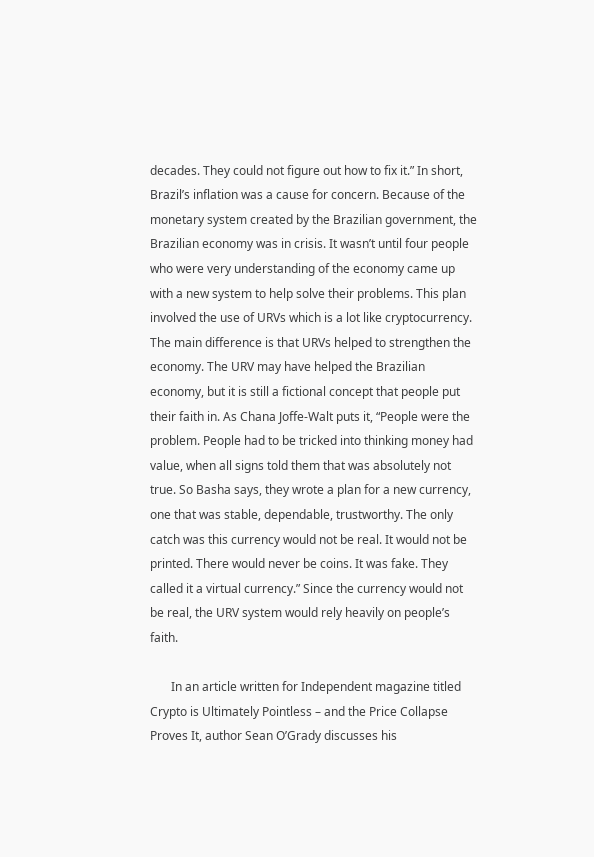decades. They could not figure out how to fix it.” In short, Brazil’s inflation was a cause for concern. Because of the monetary system created by the Brazilian government, the Brazilian economy was in crisis. It wasn’t until four people who were very understanding of the economy came up with a new system to help solve their problems. This plan involved the use of URVs which is a lot like cryptocurrency. The main difference is that URVs helped to strengthen the economy. The URV may have helped the Brazilian economy, but it is still a fictional concept that people put their faith in. As Chana Joffe-Walt puts it, “People were the problem. People had to be tricked into thinking money had value, when all signs told them that was absolutely not true. So Basha says, they wrote a plan for a new currency, one that was stable, dependable, trustworthy. The only catch was this currency would not be real. It would not be printed. There would never be coins. It was fake. They called it a virtual currency.” Since the currency would not be real, the URV system would rely heavily on people’s faith.

       In an article written for Independent magazine titled Crypto is Ultimately Pointless – and the Price Collapse Proves It, author Sean O’Grady discusses his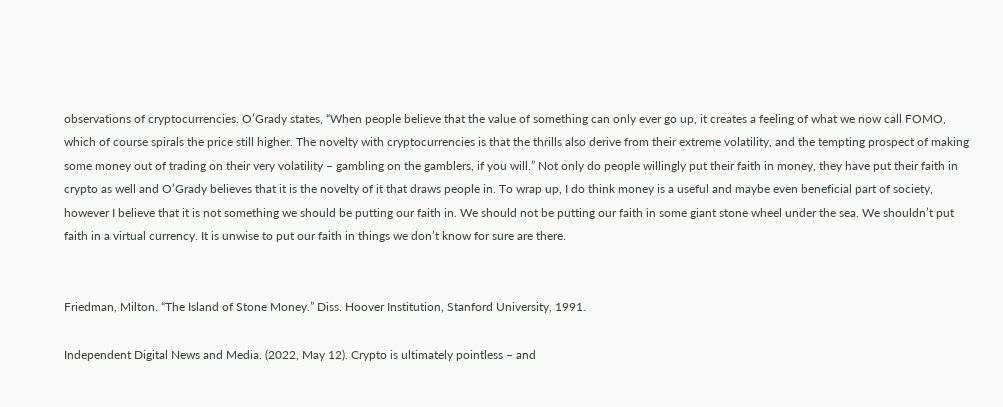observations of cryptocurrencies. O’Grady states, “When people believe that the value of something can only ever go up, it creates a feeling of what we now call FOMO, which of course spirals the price still higher. The novelty with cryptocurrencies is that the thrills also derive from their extreme volatility, and the tempting prospect of making some money out of trading on their very volatility – gambling on the gamblers, if you will.” Not only do people willingly put their faith in money, they have put their faith in crypto as well and O’Grady believes that it is the novelty of it that draws people in. To wrap up, I do think money is a useful and maybe even beneficial part of society, however I believe that it is not something we should be putting our faith in. We should not be putting our faith in some giant stone wheel under the sea. We shouldn’t put faith in a virtual currency. It is unwise to put our faith in things we don’t know for sure are there.


Friedman, Milton. “The Island of Stone Money.” Diss. Hoover Institution, Stanford University, 1991.

Independent Digital News and Media. (2022, May 12). Crypto is ultimately pointless – and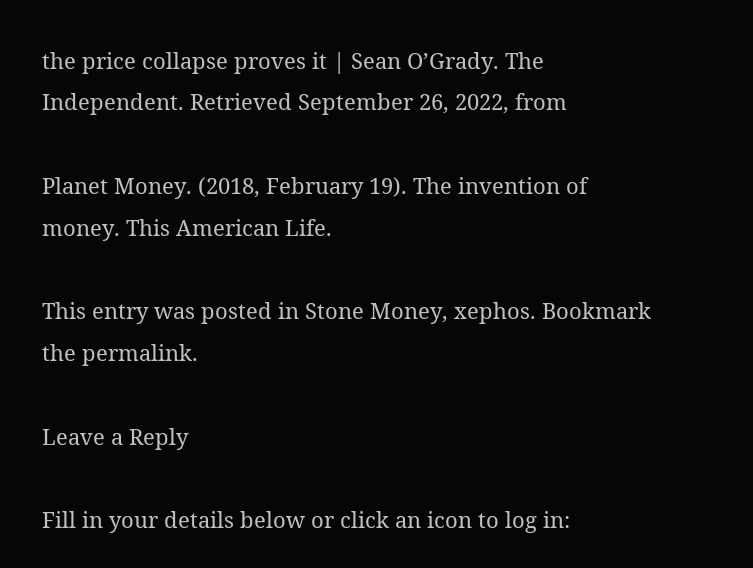the price collapse proves it | Sean O’Grady. The Independent. Retrieved September 26, 2022, from

Planet Money. (2018, February 19). The invention of money. This American Life.

This entry was posted in Stone Money, xephos. Bookmark the permalink.

Leave a Reply

Fill in your details below or click an icon to log in: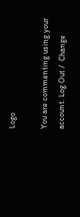Logo

You are commenting using your account. Log Out /  Change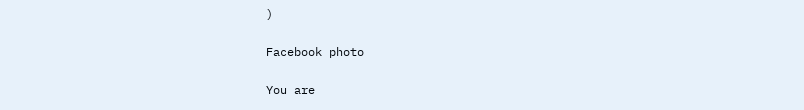)

Facebook photo

You are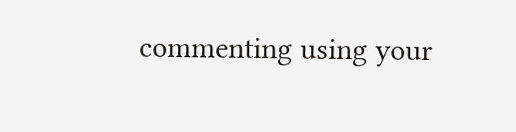commenting using your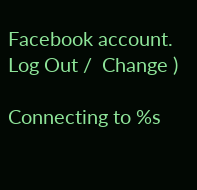Facebook account. Log Out /  Change )

Connecting to %s